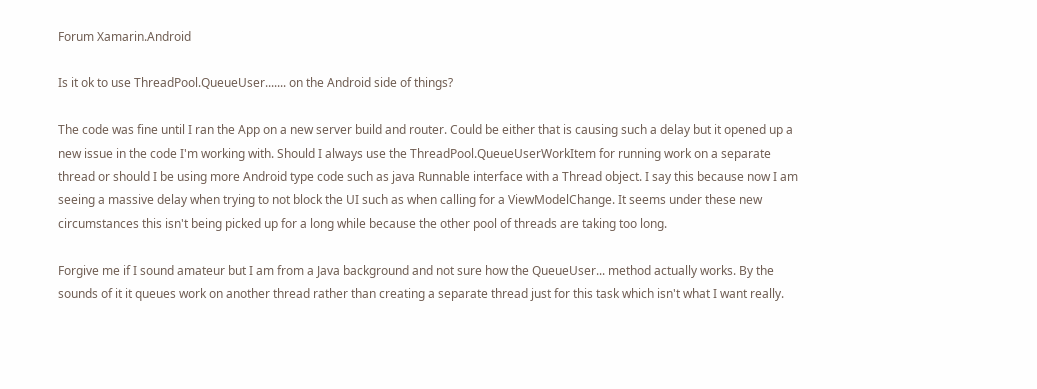Forum Xamarin.Android

Is it ok to use ThreadPool.QueueUser....... on the Android side of things?

The code was fine until I ran the App on a new server build and router. Could be either that is causing such a delay but it opened up a new issue in the code I'm working with. Should I always use the ThreadPool.QueueUserWorkItem for running work on a separate thread or should I be using more Android type code such as java Runnable interface with a Thread object. I say this because now I am seeing a massive delay when trying to not block the UI such as when calling for a ViewModelChange. It seems under these new circumstances this isn't being picked up for a long while because the other pool of threads are taking too long.

Forgive me if I sound amateur but I am from a Java background and not sure how the QueueUser... method actually works. By the sounds of it it queues work on another thread rather than creating a separate thread just for this task which isn't what I want really.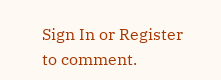Sign In or Register to comment.